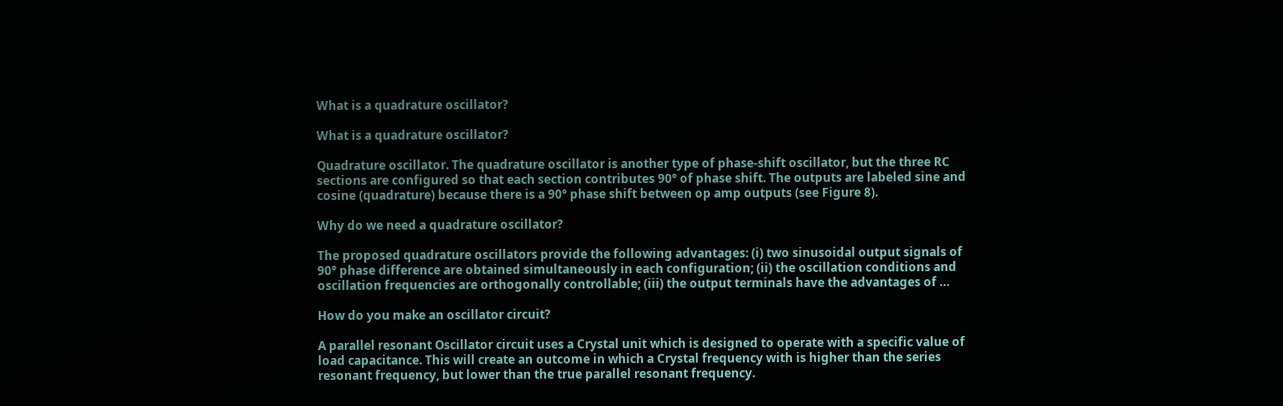What is a quadrature oscillator?

What is a quadrature oscillator?

Quadrature oscillator. The quadrature oscillator is another type of phase-shift oscillator, but the three RC sections are configured so that each section contributes 90° of phase shift. The outputs are labeled sine and cosine (quadrature) because there is a 90° phase shift between op amp outputs (see Figure 8).

Why do we need a quadrature oscillator?

The proposed quadrature oscillators provide the following advantages: (i) two sinusoidal output signals of 90° phase difference are obtained simultaneously in each configuration; (ii) the oscillation conditions and oscillation frequencies are orthogonally controllable; (iii) the output terminals have the advantages of …

How do you make an oscillator circuit?

A parallel resonant Oscillator circuit uses a Crystal unit which is designed to operate with a specific value of load capacitance. This will create an outcome in which a Crystal frequency with is higher than the series resonant frequency, but lower than the true parallel resonant frequency.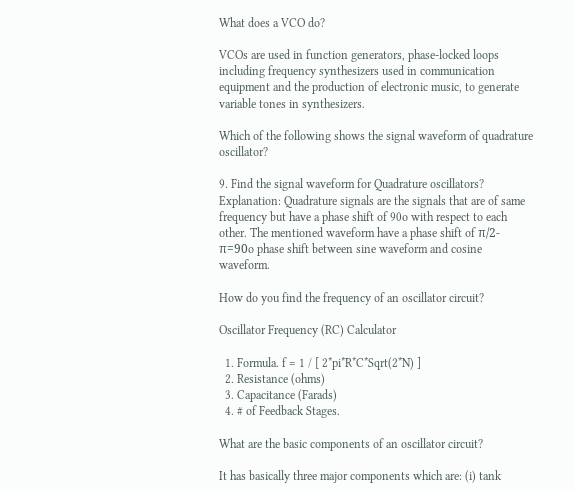What does a VCO do?

VCOs are used in function generators, phase-locked loops including frequency synthesizers used in communication equipment and the production of electronic music, to generate variable tones in synthesizers.

Which of the following shows the signal waveform of quadrature oscillator?

9. Find the signal waveform for Quadrature oscillators? Explanation: Quadrature signals are the signals that are of same frequency but have a phase shift of 90o with respect to each other. The mentioned waveform have a phase shift of π/2- π=90o phase shift between sine waveform and cosine waveform.

How do you find the frequency of an oscillator circuit?

Oscillator Frequency (RC) Calculator

  1. Formula. f = 1 / [ 2*pi*R*C*Sqrt(2*N) ]
  2. Resistance (ohms)
  3. Capacitance (Farads)
  4. # of Feedback Stages.

What are the basic components of an oscillator circuit?

It has basically three major components which are: (i) tank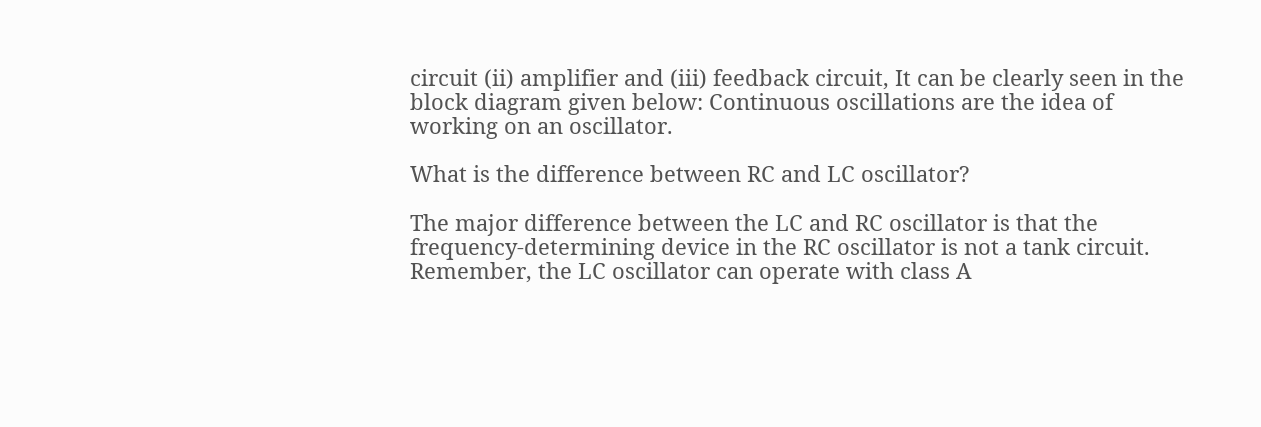circuit (ii) amplifier and (iii) feedback circuit, It can be clearly seen in the block diagram given below: Continuous oscillations are the idea of working on an oscillator.

What is the difference between RC and LC oscillator?

The major difference between the LC and RC oscillator is that the frequency-determining device in the RC oscillator is not a tank circuit. Remember, the LC oscillator can operate with class A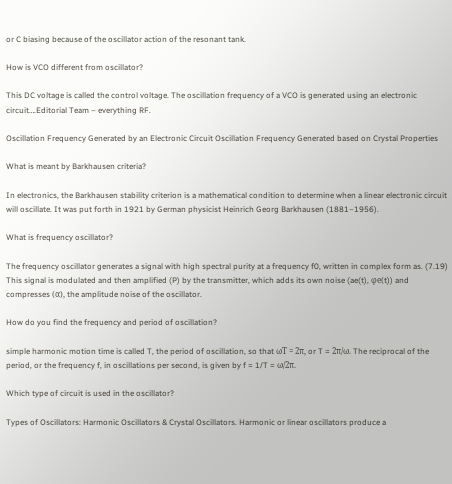or C biasing because of the oscillator action of the resonant tank.

How is VCO different from oscillator?

This DC voltage is called the control voltage. The oscillation frequency of a VCO is generated using an electronic circuit….Editorial Team – everything RF.

Oscillation Frequency Generated by an Electronic Circuit Oscillation Frequency Generated based on Crystal Properties

What is meant by Barkhausen criteria?

In electronics, the Barkhausen stability criterion is a mathematical condition to determine when a linear electronic circuit will oscillate. It was put forth in 1921 by German physicist Heinrich Georg Barkhausen (1881–1956).

What is frequency oscillator?

The frequency oscillator generates a signal with high spectral purity at a frequency f0, written in complex form as. (7.19) This signal is modulated and then amplified (P) by the transmitter, which adds its own noise (ae(t), φe(t)) and compresses (α), the amplitude noise of the oscillator.

How do you find the frequency and period of oscillation?

simple harmonic motion time is called T, the period of oscillation, so that ωT = 2π, or T = 2π/ω. The reciprocal of the period, or the frequency f, in oscillations per second, is given by f = 1/T = ω/2π.

Which type of circuit is used in the oscillator?

Types of Oscillators: Harmonic Oscillators & Crystal Oscillators. Harmonic or linear oscillators produce a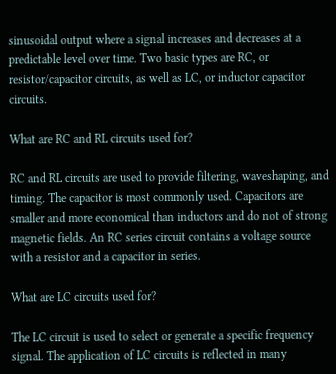sinusoidal output where a signal increases and decreases at a predictable level over time. Two basic types are RC, or resistor/capacitor circuits, as well as LC, or inductor capacitor circuits.

What are RC and RL circuits used for?

RC and RL circuits are used to provide filtering, waveshaping, and timing. The capacitor is most commonly used. Capacitors are smaller and more economical than inductors and do not of strong magnetic fields. An RC series circuit contains a voltage source with a resistor and a capacitor in series.

What are LC circuits used for?

The LC circuit is used to select or generate a specific frequency signal. The application of LC circuits is reflected in many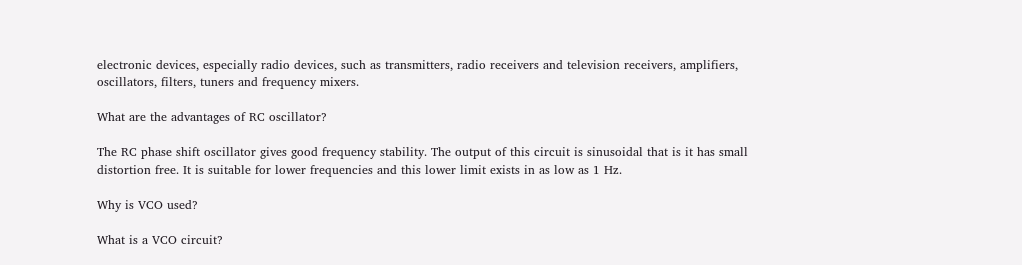electronic devices, especially radio devices, such as transmitters, radio receivers and television receivers, amplifiers, oscillators, filters, tuners and frequency mixers.

What are the advantages of RC oscillator?

The RC phase shift oscillator gives good frequency stability. The output of this circuit is sinusoidal that is it has small distortion free. It is suitable for lower frequencies and this lower limit exists in as low as 1 Hz.

Why is VCO used?

What is a VCO circuit?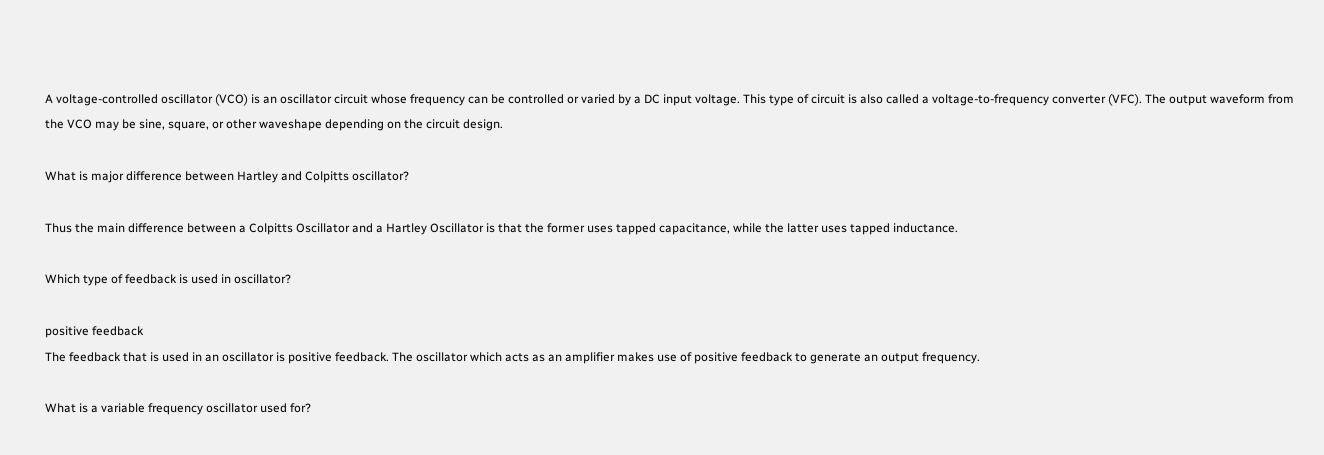A voltage-controlled oscillator (VCO) is an oscillator circuit whose frequency can be controlled or varied by a DC input voltage. This type of circuit is also called a voltage-to-frequency converter (VFC). The output waveform from the VCO may be sine, square, or other waveshape depending on the circuit design.

What is major difference between Hartley and Colpitts oscillator?

Thus the main difference between a Colpitts Oscillator and a Hartley Oscillator is that the former uses tapped capacitance, while the latter uses tapped inductance.

Which type of feedback is used in oscillator?

positive feedback
The feedback that is used in an oscillator is positive feedback. The oscillator which acts as an amplifier makes use of positive feedback to generate an output frequency.

What is a variable frequency oscillator used for?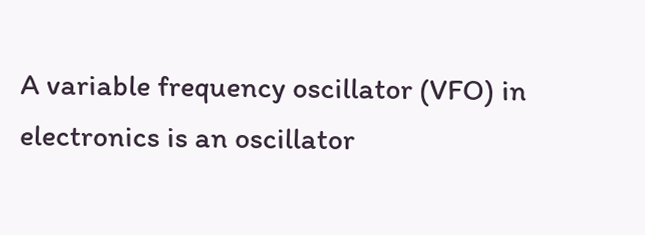A variable frequency oscillator (VFO) in electronics is an oscillator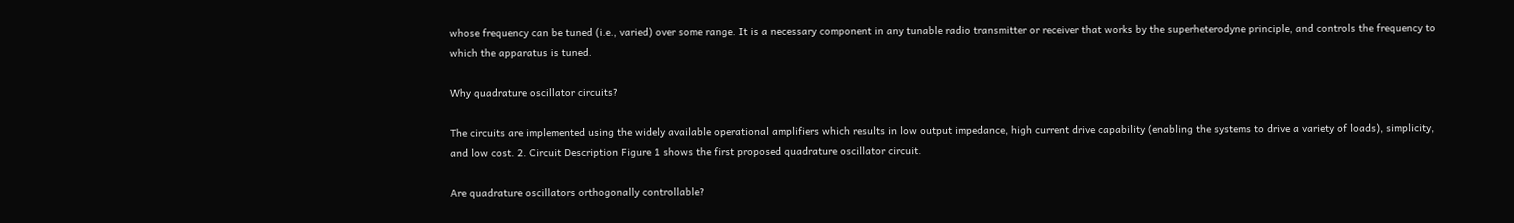whose frequency can be tuned (i.e., varied) over some range. It is a necessary component in any tunable radio transmitter or receiver that works by the superheterodyne principle, and controls the frequency to which the apparatus is tuned.

Why quadrature oscillator circuits?

The circuits are implemented using the widely available operational amplifiers which results in low output impedance, high current drive capability (enabling the systems to drive a variety of loads), simplicity, and low cost. 2. Circuit Description Figure 1 shows the first proposed quadrature oscillator circuit.

Are quadrature oscillators orthogonally controllable?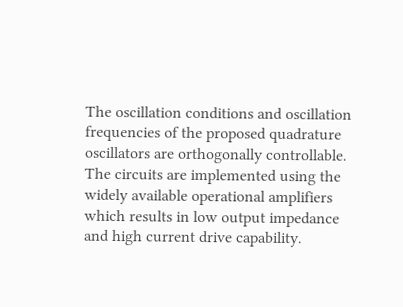The oscillation conditions and oscillation frequencies of the proposed quadrature oscillators are orthogonally controllable. The circuits are implemented using the widely available operational amplifiers which results in low output impedance and high current drive capability.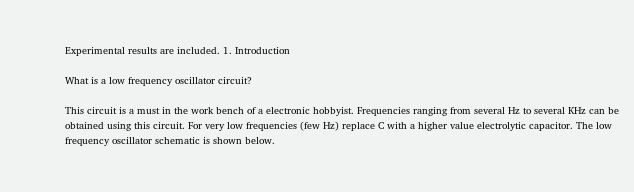Experimental results are included. 1. Introduction

What is a low frequency oscillator circuit?

This circuit is a must in the work bench of a electronic hobbyist. Frequencies ranging from several Hz to several KHz can be obtained using this circuit. For very low frequencies (few Hz) replace C with a higher value electrolytic capacitor. The low frequency oscillator schematic is shown below.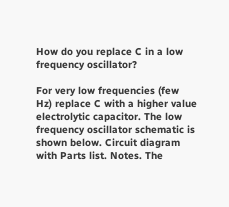How do you replace C in a low frequency oscillator?

For very low frequencies (few Hz) replace C with a higher value electrolytic capacitor. The low frequency oscillator schematic is shown below. Circuit diagram with Parts list. Notes. The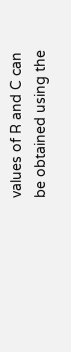values of R and C can be obtained using the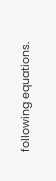following equations.